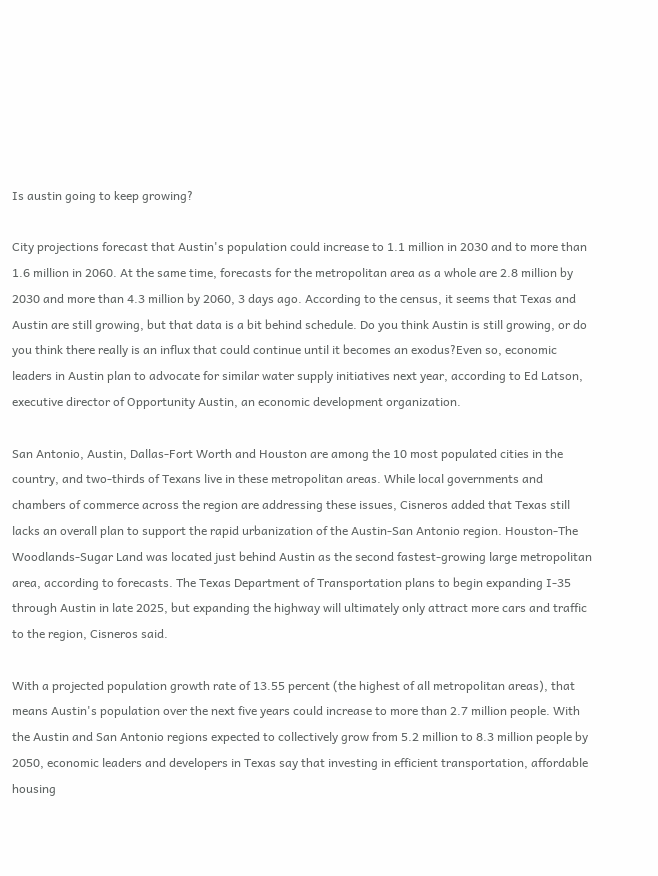Is austin going to keep growing?

City projections forecast that Austin's population could increase to 1.1 million in 2030 and to more than 1.6 million in 2060. At the same time, forecasts for the metropolitan area as a whole are 2.8 million by 2030 and more than 4.3 million by 2060, 3 days ago. According to the census, it seems that Texas and Austin are still growing, but that data is a bit behind schedule. Do you think Austin is still growing, or do you think there really is an influx that could continue until it becomes an exodus?Even so, economic leaders in Austin plan to advocate for similar water supply initiatives next year, according to Ed Latson, executive director of Opportunity Austin, an economic development organization.

San Antonio, Austin, Dallas-Fort Worth and Houston are among the 10 most populated cities in the country, and two-thirds of Texans live in these metropolitan areas. While local governments and chambers of commerce across the region are addressing these issues, Cisneros added that Texas still lacks an overall plan to support the rapid urbanization of the Austin-San Antonio region. Houston-The Woodlands-Sugar Land was located just behind Austin as the second fastest-growing large metropolitan area, according to forecasts. The Texas Department of Transportation plans to begin expanding I-35 through Austin in late 2025, but expanding the highway will ultimately only attract more cars and traffic to the region, Cisneros said.

With a projected population growth rate of 13.55 percent (the highest of all metropolitan areas), that means Austin's population over the next five years could increase to more than 2.7 million people. With the Austin and San Antonio regions expected to collectively grow from 5.2 million to 8.3 million people by 2050, economic leaders and developers in Texas say that investing in efficient transportation, affordable housing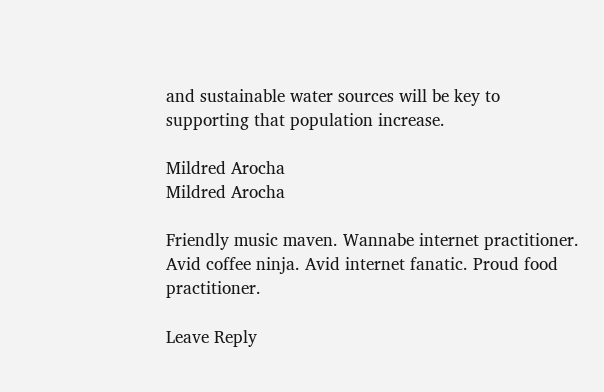and sustainable water sources will be key to supporting that population increase.

Mildred Arocha
Mildred Arocha

Friendly music maven. Wannabe internet practitioner. Avid coffee ninja. Avid internet fanatic. Proud food practitioner.

Leave Reply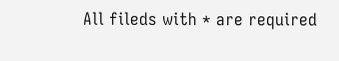All fileds with * are required